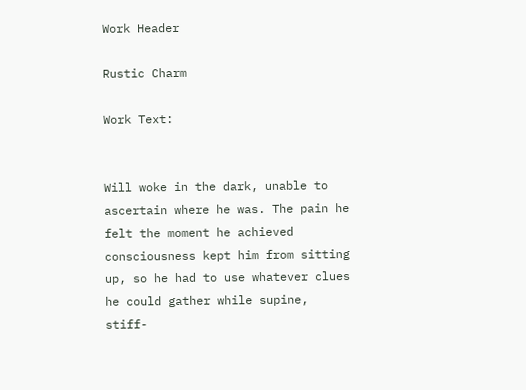Work Header

Rustic Charm

Work Text:


Will woke in the dark, unable to ascertain where he was. The pain he felt the moment he achieved consciousness kept him from sitting up, so he had to use whatever clues he could gather while supine, stiff-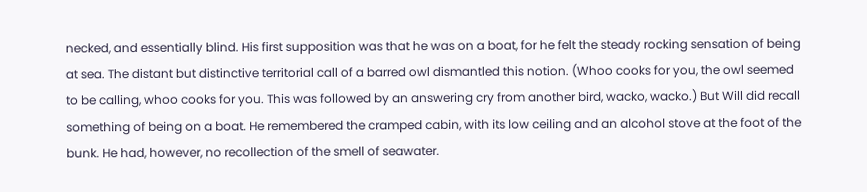necked, and essentially blind. His first supposition was that he was on a boat, for he felt the steady rocking sensation of being at sea. The distant but distinctive territorial call of a barred owl dismantled this notion. (Whoo cooks for you, the owl seemed to be calling, whoo cooks for you. This was followed by an answering cry from another bird, wacko, wacko.) But Will did recall something of being on a boat. He remembered the cramped cabin, with its low ceiling and an alcohol stove at the foot of the bunk. He had, however, no recollection of the smell of seawater.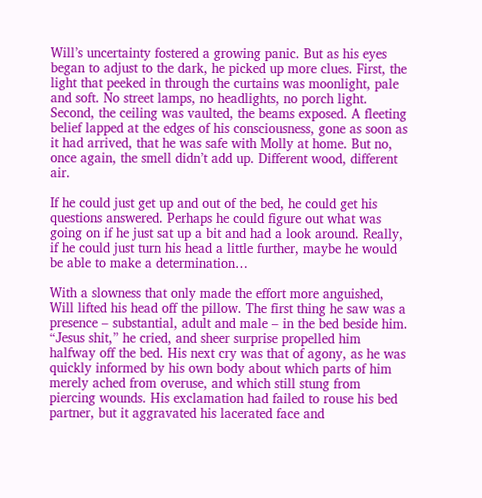Will’s uncertainty fostered a growing panic. But as his eyes began to adjust to the dark, he picked up more clues. First, the light that peeked in through the curtains was moonlight, pale and soft. No street lamps, no headlights, no porch light. Second, the ceiling was vaulted, the beams exposed. A fleeting belief lapped at the edges of his consciousness, gone as soon as it had arrived, that he was safe with Molly at home. But no, once again, the smell didn’t add up. Different wood, different air.

If he could just get up and out of the bed, he could get his questions answered. Perhaps he could figure out what was going on if he just sat up a bit and had a look around. Really, if he could just turn his head a little further, maybe he would be able to make a determination…

With a slowness that only made the effort more anguished, Will lifted his head off the pillow. The first thing he saw was a presence – substantial, adult and male – in the bed beside him. “Jesus shit,” he cried, and sheer surprise propelled him halfway off the bed. His next cry was that of agony, as he was quickly informed by his own body about which parts of him merely ached from overuse, and which still stung from piercing wounds. His exclamation had failed to rouse his bed partner, but it aggravated his lacerated face and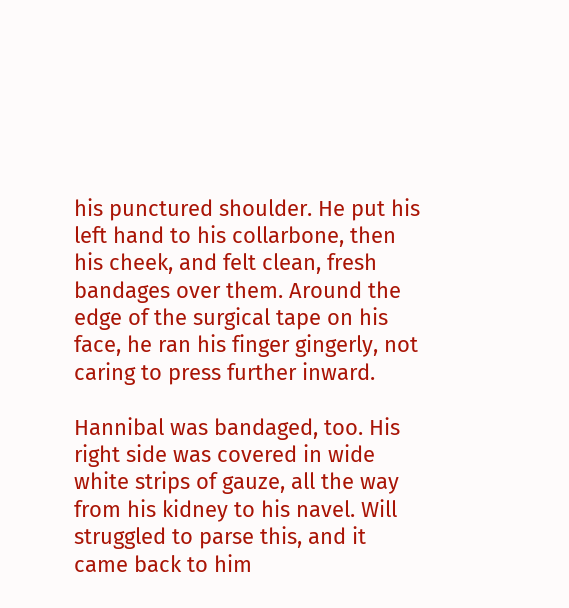his punctured shoulder. He put his left hand to his collarbone, then his cheek, and felt clean, fresh bandages over them. Around the edge of the surgical tape on his face, he ran his finger gingerly, not caring to press further inward.

Hannibal was bandaged, too. His right side was covered in wide white strips of gauze, all the way from his kidney to his navel. Will struggled to parse this, and it came back to him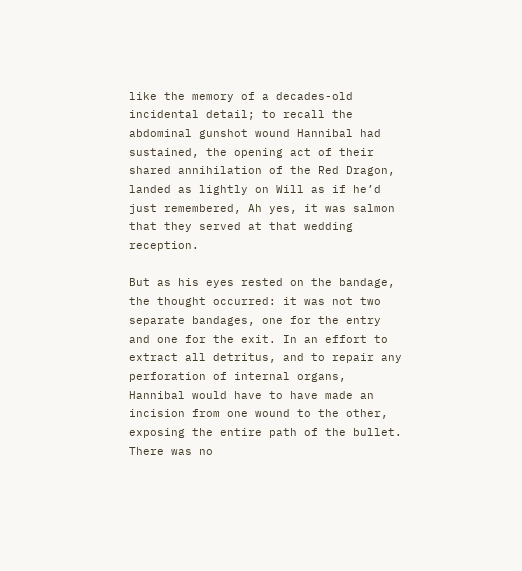like the memory of a decades-old incidental detail; to recall the abdominal gunshot wound Hannibal had sustained, the opening act of their shared annihilation of the Red Dragon, landed as lightly on Will as if he’d just remembered, Ah yes, it was salmon that they served at that wedding reception.

But as his eyes rested on the bandage, the thought occurred: it was not two separate bandages, one for the entry and one for the exit. In an effort to extract all detritus, and to repair any perforation of internal organs, Hannibal would have to have made an incision from one wound to the other, exposing the entire path of the bullet. There was no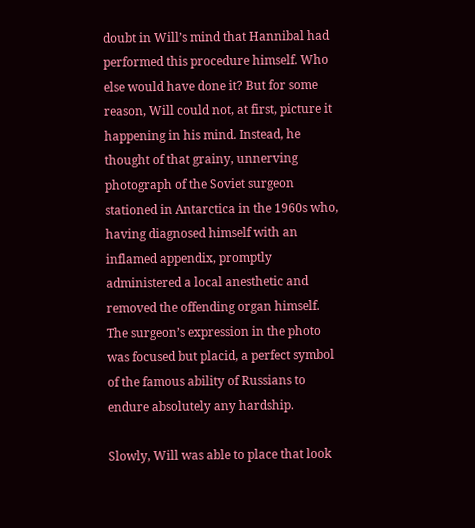doubt in Will’s mind that Hannibal had performed this procedure himself. Who else would have done it? But for some reason, Will could not, at first, picture it happening in his mind. Instead, he thought of that grainy, unnerving photograph of the Soviet surgeon stationed in Antarctica in the 1960s who, having diagnosed himself with an inflamed appendix, promptly administered a local anesthetic and removed the offending organ himself. The surgeon’s expression in the photo was focused but placid, a perfect symbol of the famous ability of Russians to endure absolutely any hardship.

Slowly, Will was able to place that look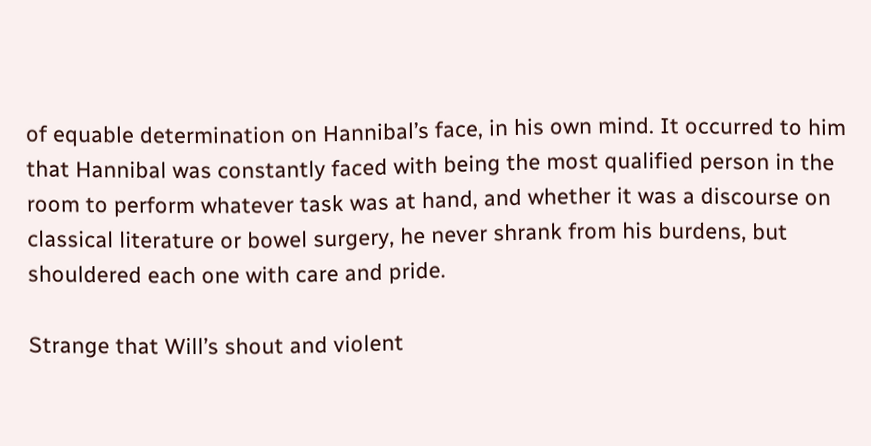of equable determination on Hannibal’s face, in his own mind. It occurred to him that Hannibal was constantly faced with being the most qualified person in the room to perform whatever task was at hand, and whether it was a discourse on classical literature or bowel surgery, he never shrank from his burdens, but shouldered each one with care and pride.

Strange that Will’s shout and violent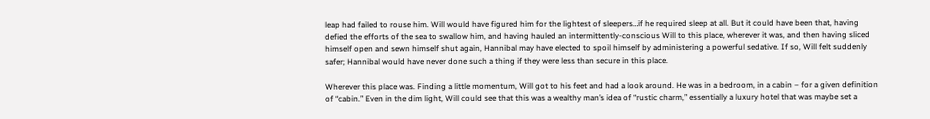leap had failed to rouse him. Will would have figured him for the lightest of sleepers…if he required sleep at all. But it could have been that, having defied the efforts of the sea to swallow him, and having hauled an intermittently-conscious Will to this place, wherever it was, and then having sliced himself open and sewn himself shut again, Hannibal may have elected to spoil himself by administering a powerful sedative. If so, Will felt suddenly safer; Hannibal would have never done such a thing if they were less than secure in this place.

Wherever this place was. Finding a little momentum, Will got to his feet and had a look around. He was in a bedroom, in a cabin – for a given definition of “cabin.” Even in the dim light, Will could see that this was a wealthy man’s idea of “rustic charm,” essentially a luxury hotel that was maybe set a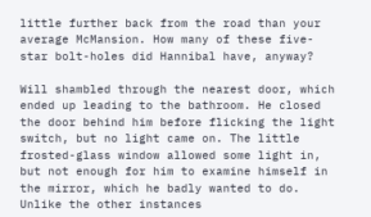little further back from the road than your average McMansion. How many of these five-star bolt-holes did Hannibal have, anyway?

Will shambled through the nearest door, which ended up leading to the bathroom. He closed the door behind him before flicking the light switch, but no light came on. The little frosted-glass window allowed some light in, but not enough for him to examine himself in the mirror, which he badly wanted to do. Unlike the other instances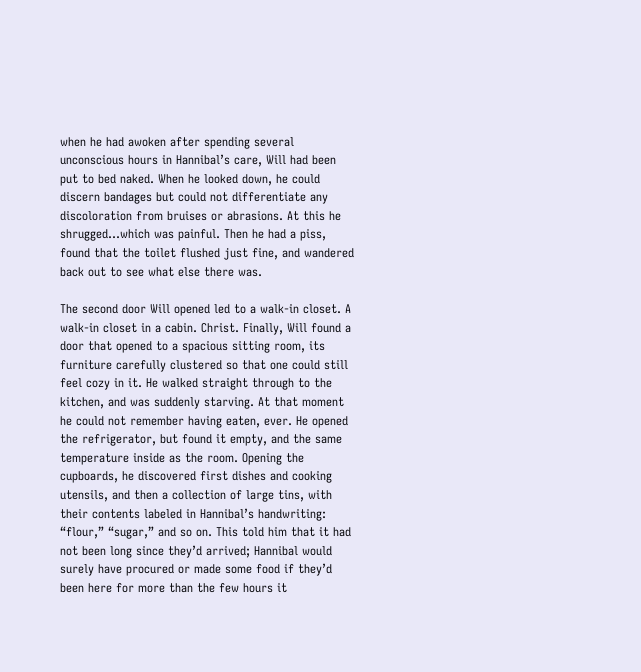when he had awoken after spending several unconscious hours in Hannibal’s care, Will had been put to bed naked. When he looked down, he could discern bandages but could not differentiate any discoloration from bruises or abrasions. At this he shrugged…which was painful. Then he had a piss, found that the toilet flushed just fine, and wandered back out to see what else there was.

The second door Will opened led to a walk-in closet. A walk-in closet in a cabin. Christ. Finally, Will found a door that opened to a spacious sitting room, its furniture carefully clustered so that one could still feel cozy in it. He walked straight through to the kitchen, and was suddenly starving. At that moment he could not remember having eaten, ever. He opened the refrigerator, but found it empty, and the same temperature inside as the room. Opening the cupboards, he discovered first dishes and cooking utensils, and then a collection of large tins, with their contents labeled in Hannibal’s handwriting: “flour,” “sugar,” and so on. This told him that it had not been long since they’d arrived; Hannibal would surely have procured or made some food if they’d been here for more than the few hours it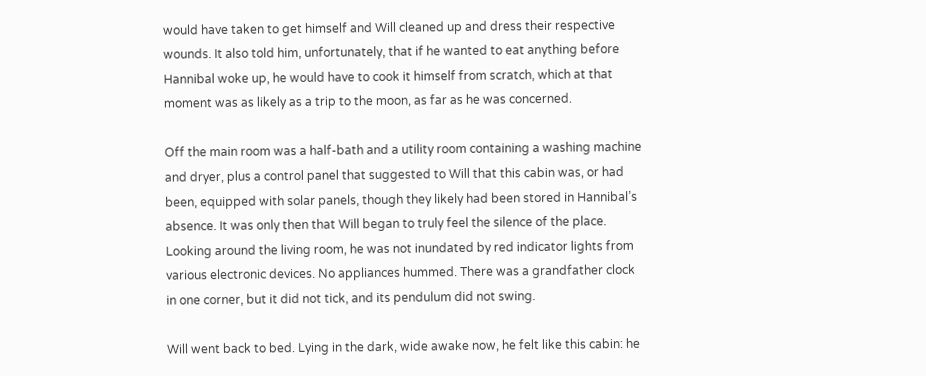would have taken to get himself and Will cleaned up and dress their respective wounds. It also told him, unfortunately, that if he wanted to eat anything before Hannibal woke up, he would have to cook it himself from scratch, which at that moment was as likely as a trip to the moon, as far as he was concerned.

Off the main room was a half-bath and a utility room containing a washing machine and dryer, plus a control panel that suggested to Will that this cabin was, or had been, equipped with solar panels, though they likely had been stored in Hannibal’s absence. It was only then that Will began to truly feel the silence of the place. Looking around the living room, he was not inundated by red indicator lights from various electronic devices. No appliances hummed. There was a grandfather clock in one corner, but it did not tick, and its pendulum did not swing.

Will went back to bed. Lying in the dark, wide awake now, he felt like this cabin: he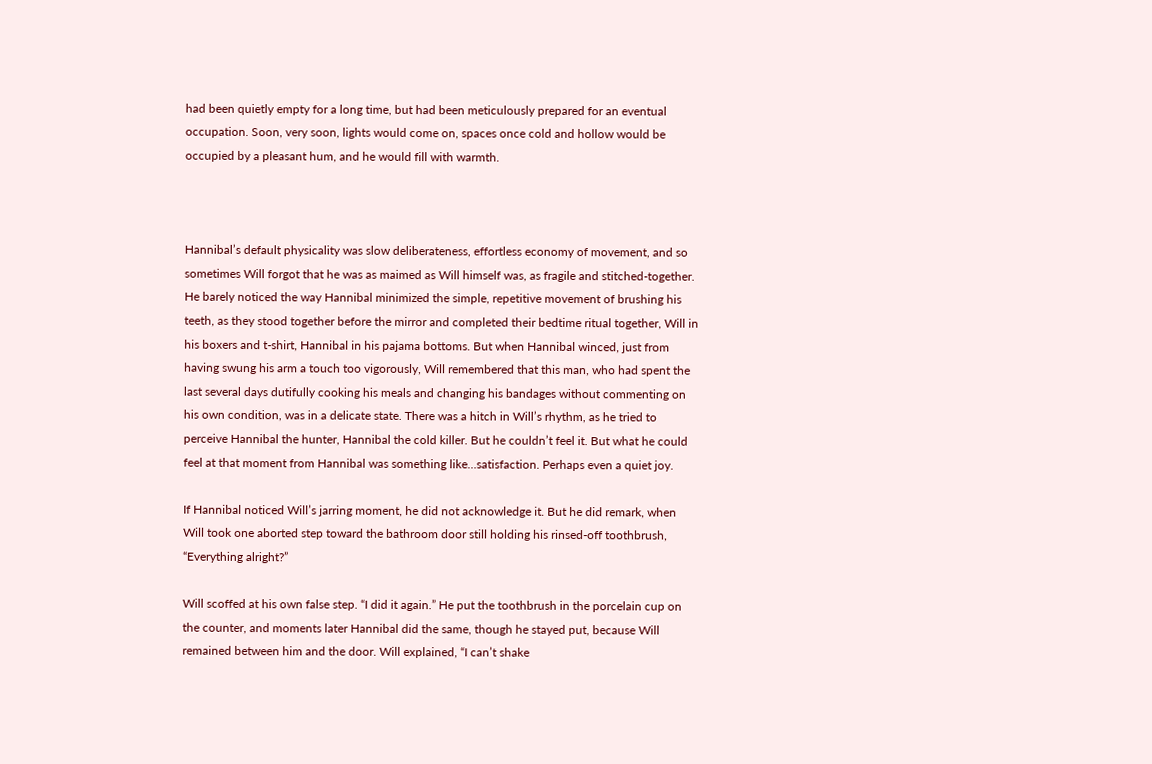had been quietly empty for a long time, but had been meticulously prepared for an eventual occupation. Soon, very soon, lights would come on, spaces once cold and hollow would be occupied by a pleasant hum, and he would fill with warmth.



Hannibal’s default physicality was slow deliberateness, effortless economy of movement, and so sometimes Will forgot that he was as maimed as Will himself was, as fragile and stitched-together. He barely noticed the way Hannibal minimized the simple, repetitive movement of brushing his teeth, as they stood together before the mirror and completed their bedtime ritual together, Will in his boxers and t-shirt, Hannibal in his pajama bottoms. But when Hannibal winced, just from having swung his arm a touch too vigorously, Will remembered that this man, who had spent the last several days dutifully cooking his meals and changing his bandages without commenting on his own condition, was in a delicate state. There was a hitch in Will’s rhythm, as he tried to perceive Hannibal the hunter, Hannibal the cold killer. But he couldn’t feel it. But what he could feel at that moment from Hannibal was something like…satisfaction. Perhaps even a quiet joy.

If Hannibal noticed Will’s jarring moment, he did not acknowledge it. But he did remark, when Will took one aborted step toward the bathroom door still holding his rinsed-off toothbrush, “Everything alright?”

Will scoffed at his own false step. “I did it again.” He put the toothbrush in the porcelain cup on the counter, and moments later Hannibal did the same, though he stayed put, because Will remained between him and the door. Will explained, “I can’t shake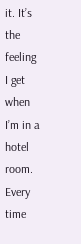it. It’s the feeling I get when I’m in a hotel room. Every time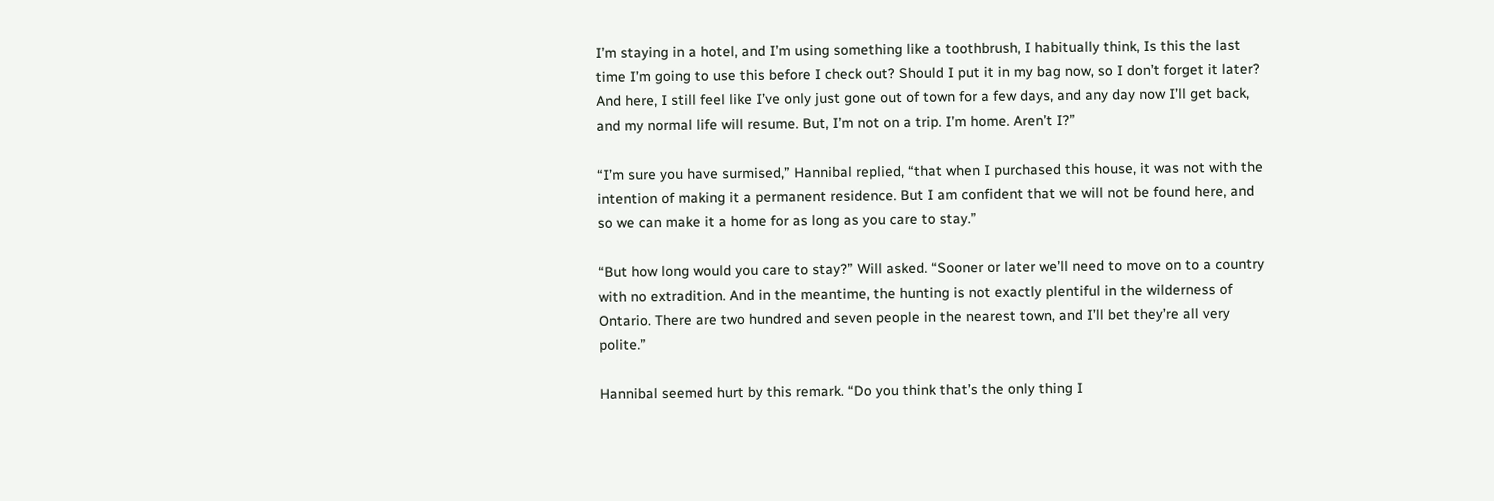I’m staying in a hotel, and I’m using something like a toothbrush, I habitually think, Is this the last time I’m going to use this before I check out? Should I put it in my bag now, so I don’t forget it later? And here, I still feel like I’ve only just gone out of town for a few days, and any day now I’ll get back, and my normal life will resume. But, I’m not on a trip. I’m home. Aren’t I?”

“I’m sure you have surmised,” Hannibal replied, “that when I purchased this house, it was not with the intention of making it a permanent residence. But I am confident that we will not be found here, and so we can make it a home for as long as you care to stay.”

“But how long would you care to stay?” Will asked. “Sooner or later we’ll need to move on to a country with no extradition. And in the meantime, the hunting is not exactly plentiful in the wilderness of Ontario. There are two hundred and seven people in the nearest town, and I’ll bet they’re all very polite.”

Hannibal seemed hurt by this remark. “Do you think that’s the only thing I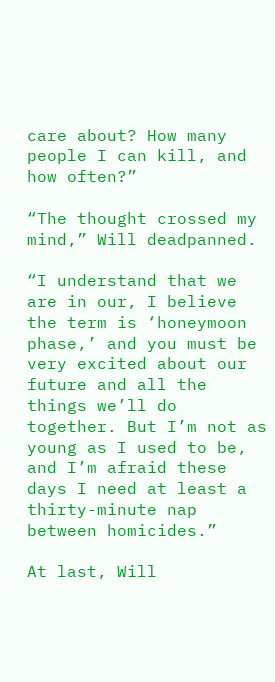care about? How many people I can kill, and how often?”

“The thought crossed my mind,” Will deadpanned.

“I understand that we are in our, I believe the term is ‘honeymoon phase,’ and you must be very excited about our future and all the things we’ll do together. But I’m not as young as I used to be, and I’m afraid these days I need at least a thirty-minute nap between homicides.”

At last, Will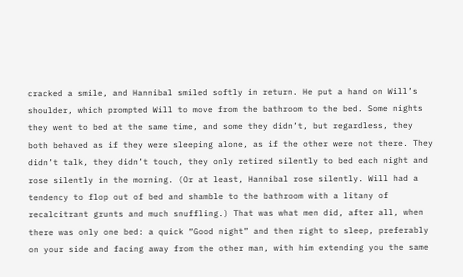cracked a smile, and Hannibal smiled softly in return. He put a hand on Will’s shoulder, which prompted Will to move from the bathroom to the bed. Some nights they went to bed at the same time, and some they didn’t, but regardless, they both behaved as if they were sleeping alone, as if the other were not there. They didn’t talk, they didn’t touch, they only retired silently to bed each night and rose silently in the morning. (Or at least, Hannibal rose silently. Will had a tendency to flop out of bed and shamble to the bathroom with a litany of recalcitrant grunts and much snuffling.) That was what men did, after all, when there was only one bed: a quick “Good night” and then right to sleep, preferably on your side and facing away from the other man, with him extending you the same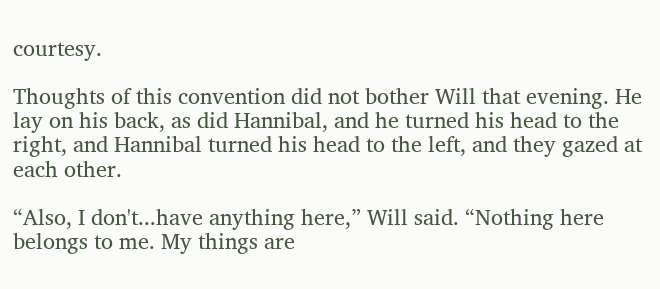courtesy.

Thoughts of this convention did not bother Will that evening. He lay on his back, as did Hannibal, and he turned his head to the right, and Hannibal turned his head to the left, and they gazed at each other.

“Also, I don't...have anything here,” Will said. “Nothing here belongs to me. My things are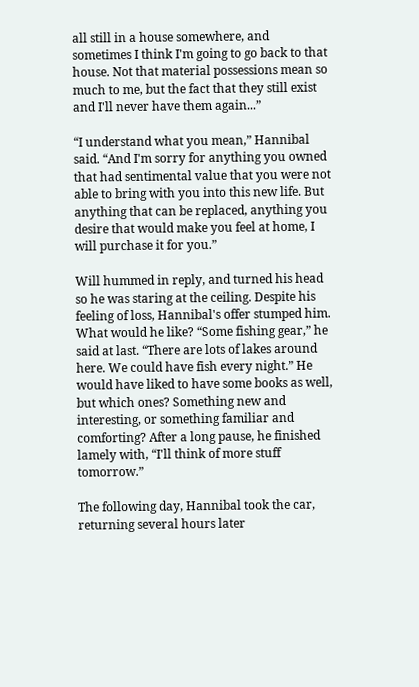all still in a house somewhere, and sometimes I think I'm going to go back to that house. Not that material possessions mean so much to me, but the fact that they still exist and I'll never have them again...”

“I understand what you mean,” Hannibal said. “And I'm sorry for anything you owned that had sentimental value that you were not able to bring with you into this new life. But anything that can be replaced, anything you desire that would make you feel at home, I will purchase it for you.”

Will hummed in reply, and turned his head so he was staring at the ceiling. Despite his feeling of loss, Hannibal's offer stumped him. What would he like? “Some fishing gear,” he said at last. “There are lots of lakes around here. We could have fish every night.” He would have liked to have some books as well, but which ones? Something new and interesting, or something familiar and comforting? After a long pause, he finished lamely with, “I'll think of more stuff tomorrow.”

The following day, Hannibal took the car, returning several hours later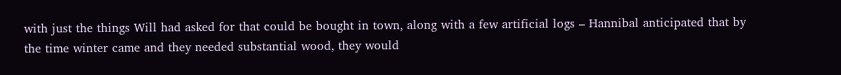with just the things Will had asked for that could be bought in town, along with a few artificial logs – Hannibal anticipated that by the time winter came and they needed substantial wood, they would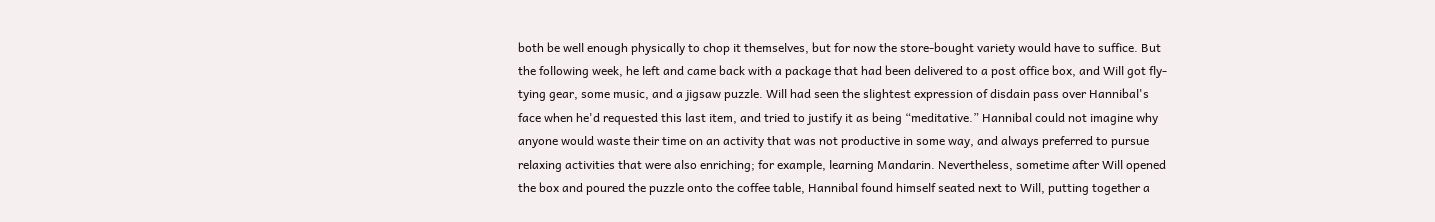both be well enough physically to chop it themselves, but for now the store-bought variety would have to suffice. But the following week, he left and came back with a package that had been delivered to a post office box, and Will got fly-tying gear, some music, and a jigsaw puzzle. Will had seen the slightest expression of disdain pass over Hannibal's face when he'd requested this last item, and tried to justify it as being “meditative.” Hannibal could not imagine why anyone would waste their time on an activity that was not productive in some way, and always preferred to pursue relaxing activities that were also enriching; for example, learning Mandarin. Nevertheless, sometime after Will opened the box and poured the puzzle onto the coffee table, Hannibal found himself seated next to Will, putting together a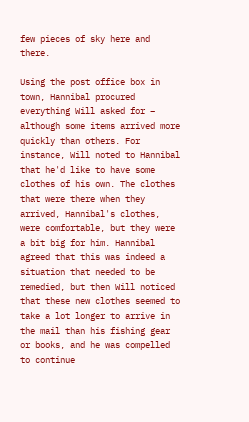few pieces of sky here and there.

Using the post office box in town, Hannibal procured everything Will asked for – although some items arrived more quickly than others. For instance, Will noted to Hannibal that he'd like to have some clothes of his own. The clothes that were there when they arrived, Hannibal's clothes, were comfortable, but they were a bit big for him. Hannibal agreed that this was indeed a situation that needed to be remedied, but then Will noticed that these new clothes seemed to take a lot longer to arrive in the mail than his fishing gear or books, and he was compelled to continue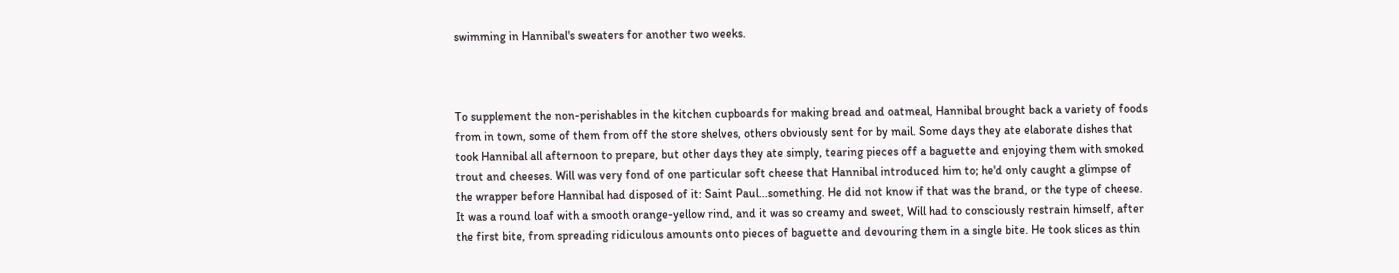swimming in Hannibal's sweaters for another two weeks.



To supplement the non-perishables in the kitchen cupboards for making bread and oatmeal, Hannibal brought back a variety of foods from in town, some of them from off the store shelves, others obviously sent for by mail. Some days they ate elaborate dishes that took Hannibal all afternoon to prepare, but other days they ate simply, tearing pieces off a baguette and enjoying them with smoked trout and cheeses. Will was very fond of one particular soft cheese that Hannibal introduced him to; he'd only caught a glimpse of the wrapper before Hannibal had disposed of it: Saint Paul...something. He did not know if that was the brand, or the type of cheese. It was a round loaf with a smooth orange-yellow rind, and it was so creamy and sweet, Will had to consciously restrain himself, after the first bite, from spreading ridiculous amounts onto pieces of baguette and devouring them in a single bite. He took slices as thin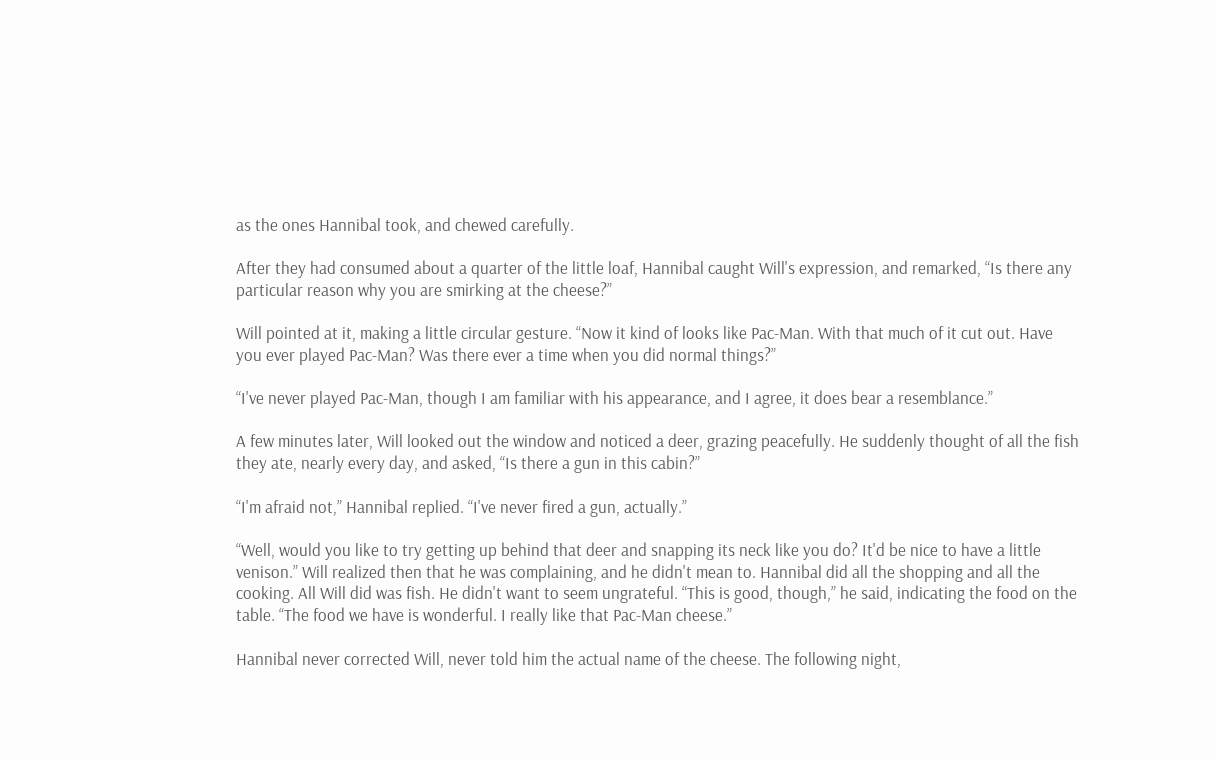as the ones Hannibal took, and chewed carefully.

After they had consumed about a quarter of the little loaf, Hannibal caught Will's expression, and remarked, “Is there any particular reason why you are smirking at the cheese?”

Will pointed at it, making a little circular gesture. “Now it kind of looks like Pac-Man. With that much of it cut out. Have you ever played Pac-Man? Was there ever a time when you did normal things?”

“I've never played Pac-Man, though I am familiar with his appearance, and I agree, it does bear a resemblance.”

A few minutes later, Will looked out the window and noticed a deer, grazing peacefully. He suddenly thought of all the fish they ate, nearly every day, and asked, “Is there a gun in this cabin?”

“I'm afraid not,” Hannibal replied. “I've never fired a gun, actually.”

“Well, would you like to try getting up behind that deer and snapping its neck like you do? It'd be nice to have a little venison.” Will realized then that he was complaining, and he didn't mean to. Hannibal did all the shopping and all the cooking. All Will did was fish. He didn't want to seem ungrateful. “This is good, though,” he said, indicating the food on the table. “The food we have is wonderful. I really like that Pac-Man cheese.”

Hannibal never corrected Will, never told him the actual name of the cheese. The following night,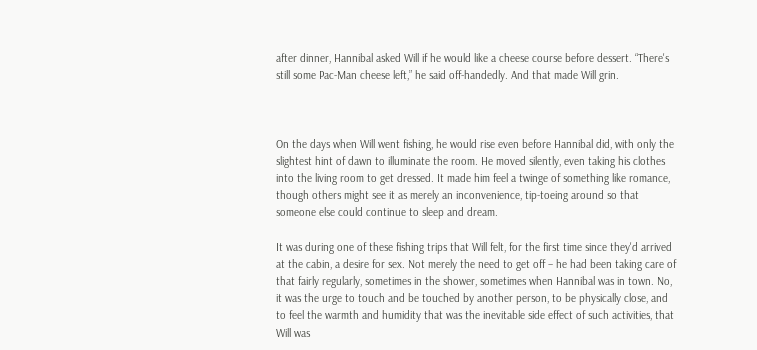after dinner, Hannibal asked Will if he would like a cheese course before dessert. “There's still some Pac-Man cheese left,” he said off-handedly. And that made Will grin.



On the days when Will went fishing, he would rise even before Hannibal did, with only the slightest hint of dawn to illuminate the room. He moved silently, even taking his clothes into the living room to get dressed. It made him feel a twinge of something like romance, though others might see it as merely an inconvenience, tip-toeing around so that someone else could continue to sleep and dream.

It was during one of these fishing trips that Will felt, for the first time since they'd arrived at the cabin, a desire for sex. Not merely the need to get off – he had been taking care of that fairly regularly, sometimes in the shower, sometimes when Hannibal was in town. No, it was the urge to touch and be touched by another person, to be physically close, and to feel the warmth and humidity that was the inevitable side effect of such activities, that Will was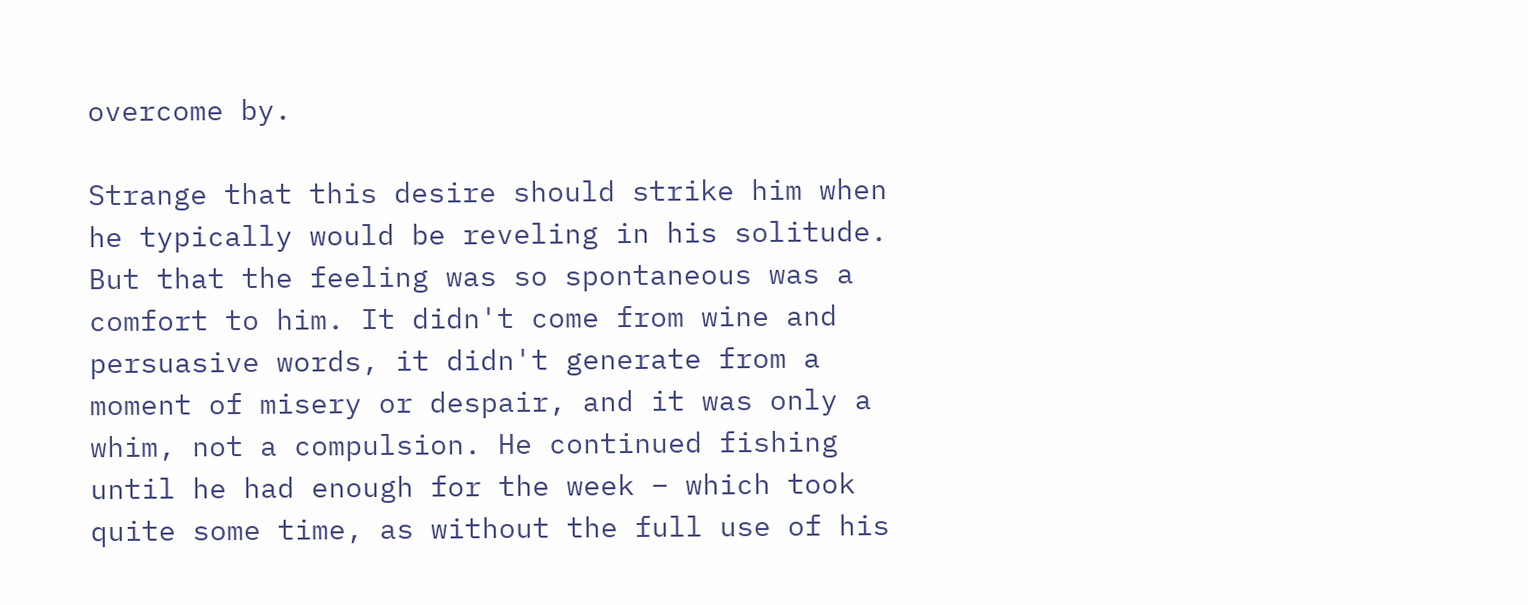overcome by.

Strange that this desire should strike him when he typically would be reveling in his solitude. But that the feeling was so spontaneous was a comfort to him. It didn't come from wine and persuasive words, it didn't generate from a moment of misery or despair, and it was only a whim, not a compulsion. He continued fishing until he had enough for the week – which took quite some time, as without the full use of his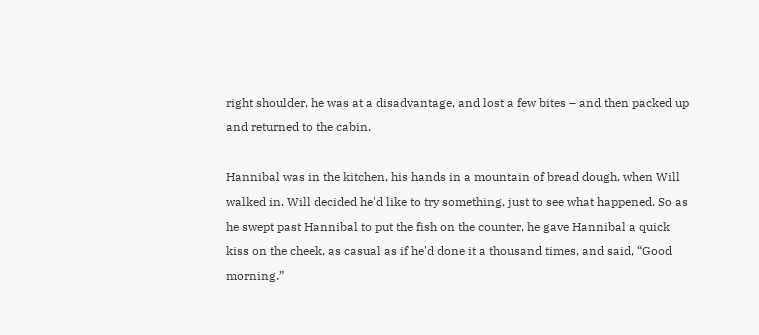right shoulder, he was at a disadvantage, and lost a few bites – and then packed up and returned to the cabin.

Hannibal was in the kitchen, his hands in a mountain of bread dough, when Will walked in. Will decided he'd like to try something, just to see what happened. So as he swept past Hannibal to put the fish on the counter, he gave Hannibal a quick kiss on the cheek, as casual as if he'd done it a thousand times, and said, “Good morning.”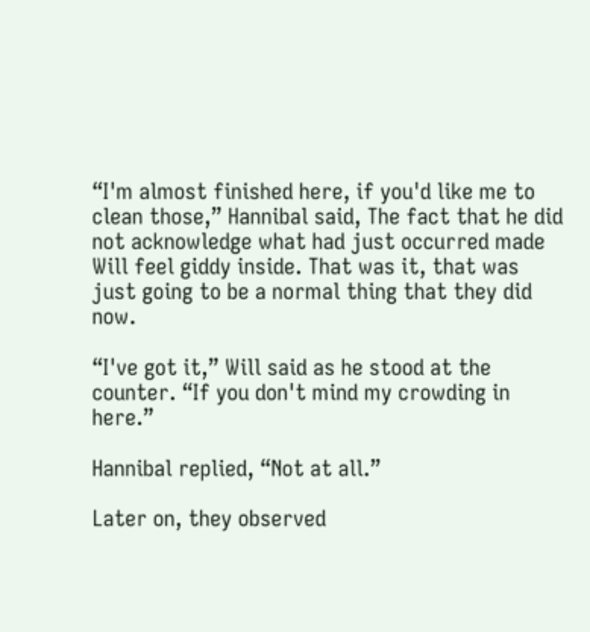“I'm almost finished here, if you'd like me to clean those,” Hannibal said, The fact that he did not acknowledge what had just occurred made Will feel giddy inside. That was it, that was just going to be a normal thing that they did now.

“I've got it,” Will said as he stood at the counter. “If you don't mind my crowding in here.”

Hannibal replied, “Not at all.”

Later on, they observed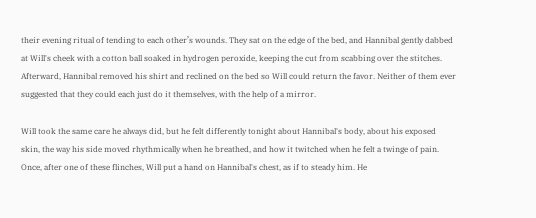their evening ritual of tending to each other’s wounds. They sat on the edge of the bed, and Hannibal gently dabbed at Will's cheek with a cotton ball soaked in hydrogen peroxide, keeping the cut from scabbing over the stitches. Afterward, Hannibal removed his shirt and reclined on the bed so Will could return the favor. Neither of them ever suggested that they could each just do it themselves, with the help of a mirror.

Will took the same care he always did, but he felt differently tonight about Hannibal's body, about his exposed skin, the way his side moved rhythmically when he breathed, and how it twitched when he felt a twinge of pain. Once, after one of these flinches, Will put a hand on Hannibal's chest, as if to steady him. He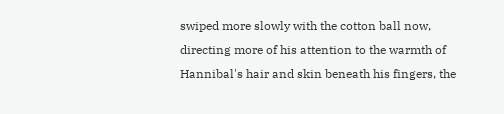swiped more slowly with the cotton ball now, directing more of his attention to the warmth of Hannibal's hair and skin beneath his fingers, the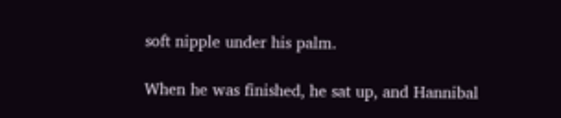soft nipple under his palm.

When he was finished, he sat up, and Hannibal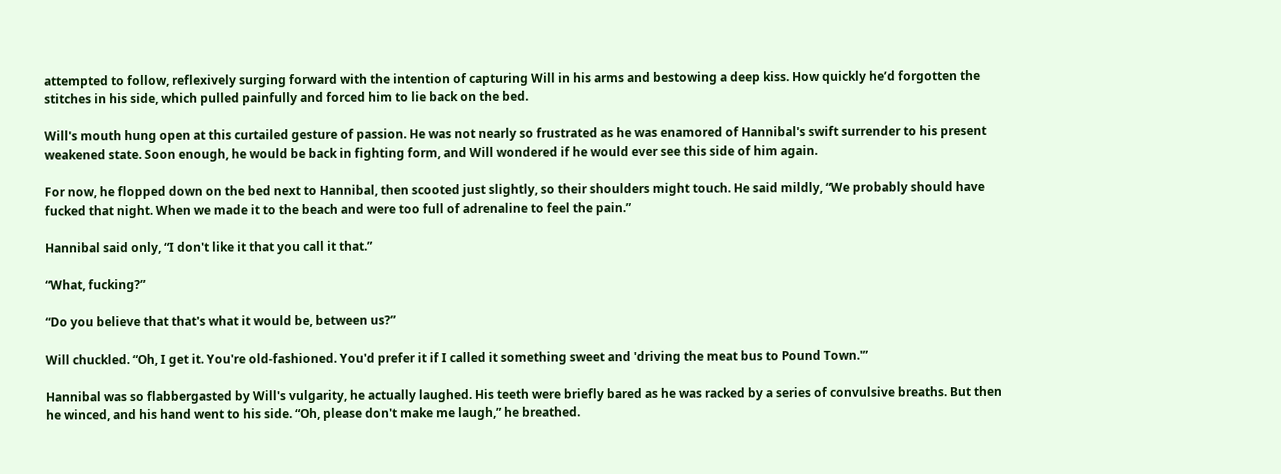attempted to follow, reflexively surging forward with the intention of capturing Will in his arms and bestowing a deep kiss. How quickly he’d forgotten the stitches in his side, which pulled painfully and forced him to lie back on the bed.

Will's mouth hung open at this curtailed gesture of passion. He was not nearly so frustrated as he was enamored of Hannibal's swift surrender to his present weakened state. Soon enough, he would be back in fighting form, and Will wondered if he would ever see this side of him again.

For now, he flopped down on the bed next to Hannibal, then scooted just slightly, so their shoulders might touch. He said mildly, “We probably should have fucked that night. When we made it to the beach and were too full of adrenaline to feel the pain.”

Hannibal said only, “I don't like it that you call it that.”

“What, fucking?”

“Do you believe that that's what it would be, between us?”

Will chuckled. “Oh, I get it. You're old-fashioned. You'd prefer it if I called it something sweet and 'driving the meat bus to Pound Town.'”

Hannibal was so flabbergasted by Will's vulgarity, he actually laughed. His teeth were briefly bared as he was racked by a series of convulsive breaths. But then he winced, and his hand went to his side. “Oh, please don't make me laugh,” he breathed.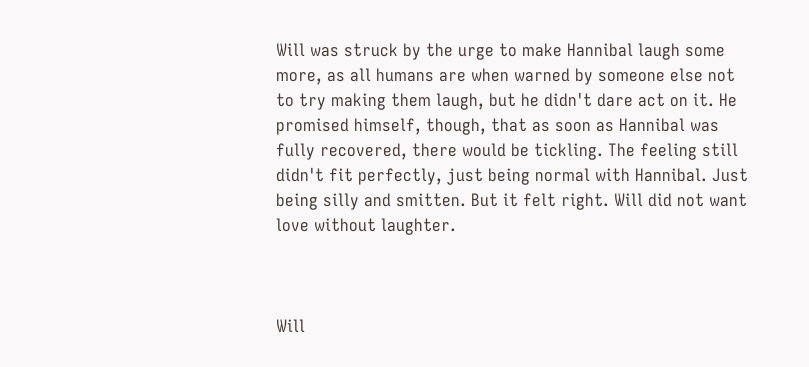Will was struck by the urge to make Hannibal laugh some more, as all humans are when warned by someone else not to try making them laugh, but he didn't dare act on it. He promised himself, though, that as soon as Hannibal was fully recovered, there would be tickling. The feeling still didn't fit perfectly, just being normal with Hannibal. Just being silly and smitten. But it felt right. Will did not want love without laughter.



Will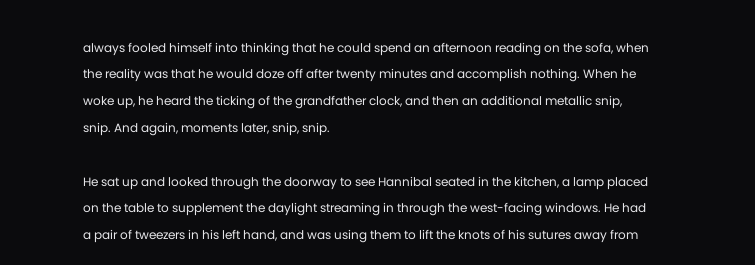always fooled himself into thinking that he could spend an afternoon reading on the sofa, when the reality was that he would doze off after twenty minutes and accomplish nothing. When he woke up, he heard the ticking of the grandfather clock, and then an additional metallic snip, snip. And again, moments later, snip, snip.

He sat up and looked through the doorway to see Hannibal seated in the kitchen, a lamp placed on the table to supplement the daylight streaming in through the west-facing windows. He had a pair of tweezers in his left hand, and was using them to lift the knots of his sutures away from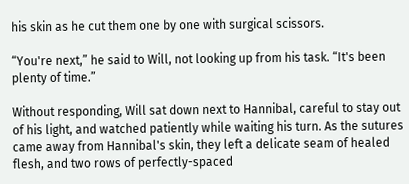his skin as he cut them one by one with surgical scissors.

“You're next,” he said to Will, not looking up from his task. “It's been plenty of time.”

Without responding, Will sat down next to Hannibal, careful to stay out of his light, and watched patiently while waiting his turn. As the sutures came away from Hannibal's skin, they left a delicate seam of healed flesh, and two rows of perfectly-spaced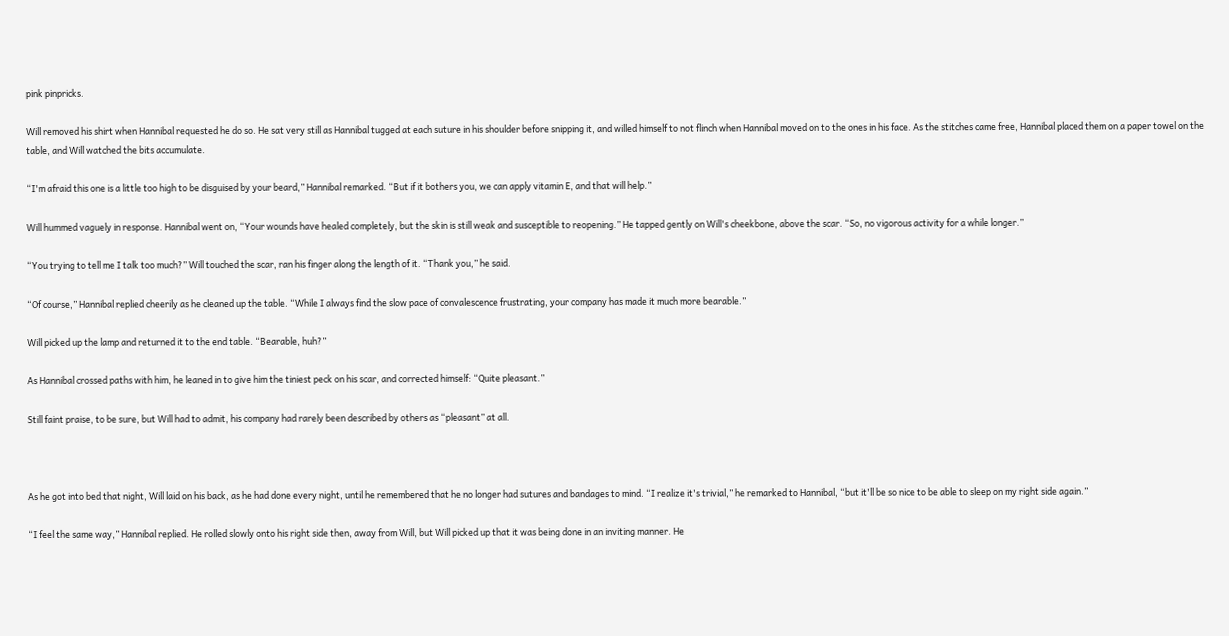pink pinpricks.

Will removed his shirt when Hannibal requested he do so. He sat very still as Hannibal tugged at each suture in his shoulder before snipping it, and willed himself to not flinch when Hannibal moved on to the ones in his face. As the stitches came free, Hannibal placed them on a paper towel on the table, and Will watched the bits accumulate.

“I'm afraid this one is a little too high to be disguised by your beard,” Hannibal remarked. “But if it bothers you, we can apply vitamin E, and that will help.”

Will hummed vaguely in response. Hannibal went on, “Your wounds have healed completely, but the skin is still weak and susceptible to reopening.” He tapped gently on Will's cheekbone, above the scar. “So, no vigorous activity for a while longer.”

“You trying to tell me I talk too much?” Will touched the scar, ran his finger along the length of it. “Thank you,” he said.

“Of course,” Hannibal replied cheerily as he cleaned up the table. “While I always find the slow pace of convalescence frustrating, your company has made it much more bearable.”

Will picked up the lamp and returned it to the end table. “Bearable, huh?”

As Hannibal crossed paths with him, he leaned in to give him the tiniest peck on his scar, and corrected himself: “Quite pleasant.”

Still faint praise, to be sure, but Will had to admit, his company had rarely been described by others as “pleasant” at all.



As he got into bed that night, Will laid on his back, as he had done every night, until he remembered that he no longer had sutures and bandages to mind. “I realize it's trivial,” he remarked to Hannibal, “but it'll be so nice to be able to sleep on my right side again.”

“I feel the same way,” Hannibal replied. He rolled slowly onto his right side then, away from Will, but Will picked up that it was being done in an inviting manner. He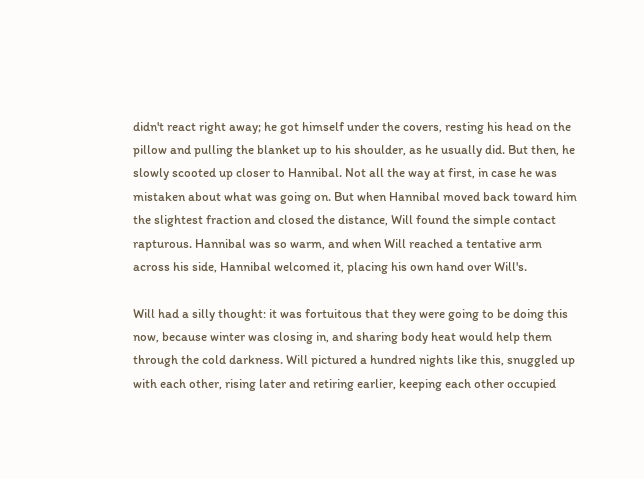didn't react right away; he got himself under the covers, resting his head on the pillow and pulling the blanket up to his shoulder, as he usually did. But then, he slowly scooted up closer to Hannibal. Not all the way at first, in case he was mistaken about what was going on. But when Hannibal moved back toward him the slightest fraction and closed the distance, Will found the simple contact rapturous. Hannibal was so warm, and when Will reached a tentative arm across his side, Hannibal welcomed it, placing his own hand over Will's.

Will had a silly thought: it was fortuitous that they were going to be doing this now, because winter was closing in, and sharing body heat would help them through the cold darkness. Will pictured a hundred nights like this, snuggled up with each other, rising later and retiring earlier, keeping each other occupied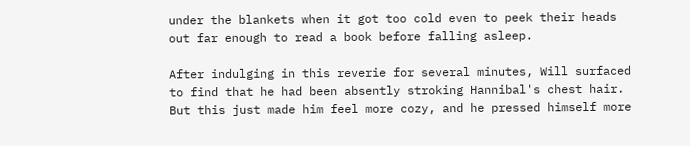under the blankets when it got too cold even to peek their heads out far enough to read a book before falling asleep.

After indulging in this reverie for several minutes, Will surfaced to find that he had been absently stroking Hannibal's chest hair. But this just made him feel more cozy, and he pressed himself more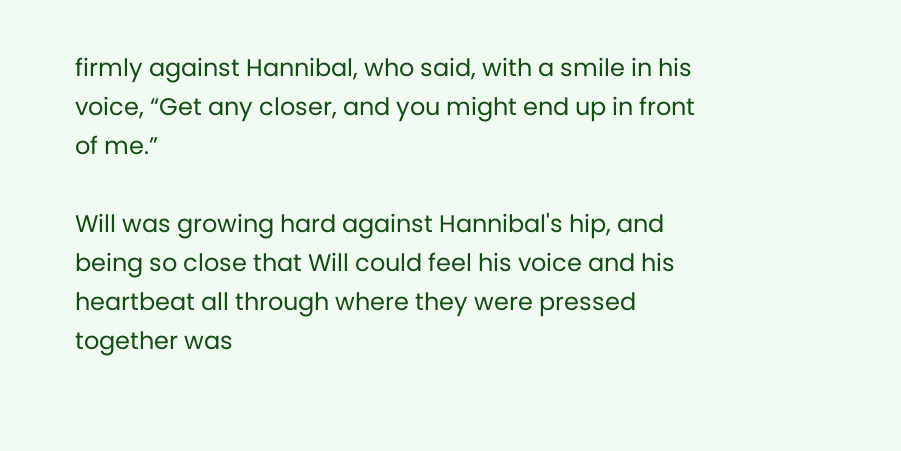firmly against Hannibal, who said, with a smile in his voice, “Get any closer, and you might end up in front of me.”

Will was growing hard against Hannibal's hip, and being so close that Will could feel his voice and his heartbeat all through where they were pressed together was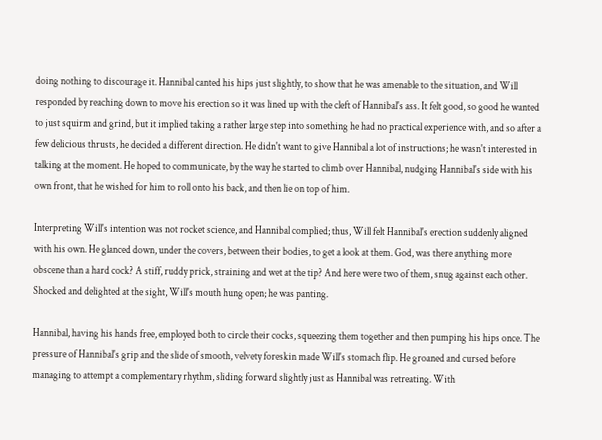doing nothing to discourage it. Hannibal canted his hips just slightly, to show that he was amenable to the situation, and Will responded by reaching down to move his erection so it was lined up with the cleft of Hannibal's ass. It felt good, so good he wanted to just squirm and grind, but it implied taking a rather large step into something he had no practical experience with, and so after a few delicious thrusts, he decided a different direction. He didn't want to give Hannibal a lot of instructions; he wasn't interested in talking at the moment. He hoped to communicate, by the way he started to climb over Hannibal, nudging Hannibal's side with his own front, that he wished for him to roll onto his back, and then lie on top of him.

Interpreting Will's intention was not rocket science, and Hannibal complied; thus, Will felt Hannibal's erection suddenly aligned with his own. He glanced down, under the covers, between their bodies, to get a look at them. God, was there anything more obscene than a hard cock? A stiff, ruddy prick, straining and wet at the tip? And here were two of them, snug against each other. Shocked and delighted at the sight, Will's mouth hung open; he was panting.

Hannibal, having his hands free, employed both to circle their cocks, squeezing them together and then pumping his hips once. The pressure of Hannibal's grip and the slide of smooth, velvety foreskin made Will's stomach flip. He groaned and cursed before managing to attempt a complementary rhythm, sliding forward slightly just as Hannibal was retreating. With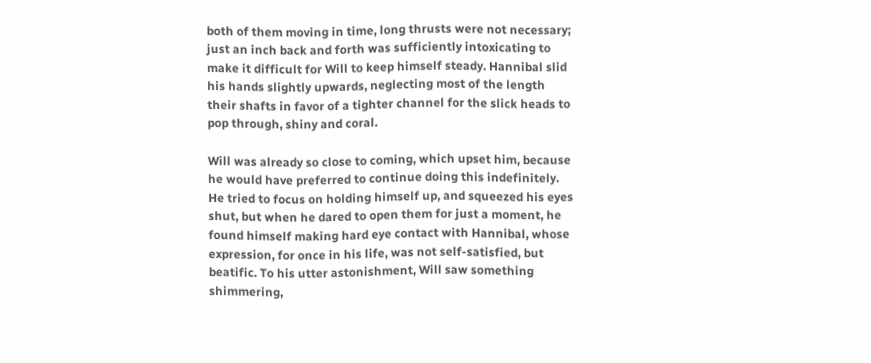both of them moving in time, long thrusts were not necessary; just an inch back and forth was sufficiently intoxicating to make it difficult for Will to keep himself steady. Hannibal slid his hands slightly upwards, neglecting most of the length their shafts in favor of a tighter channel for the slick heads to pop through, shiny and coral.

Will was already so close to coming, which upset him, because he would have preferred to continue doing this indefinitely. He tried to focus on holding himself up, and squeezed his eyes shut, but when he dared to open them for just a moment, he found himself making hard eye contact with Hannibal, whose expression, for once in his life, was not self-satisfied, but beatific. To his utter astonishment, Will saw something shimmering,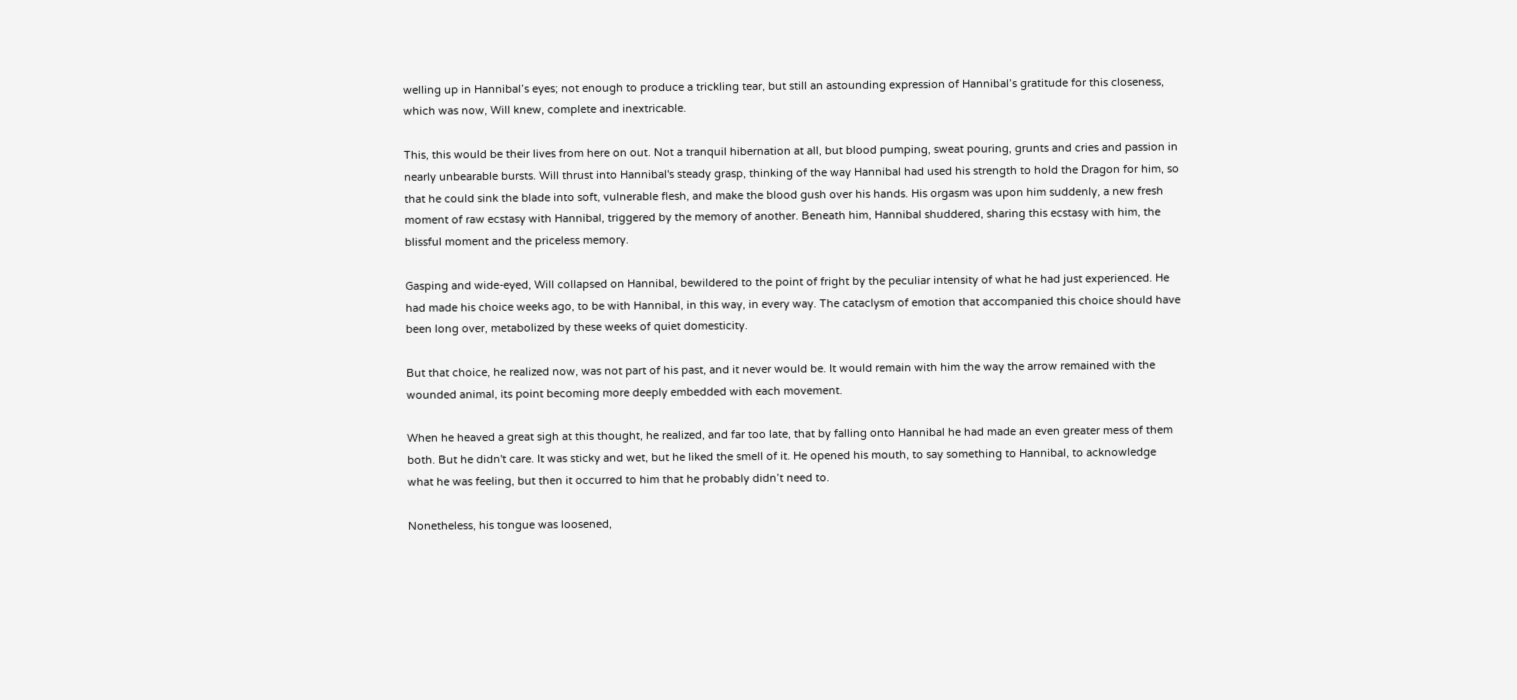welling up in Hannibal’s eyes; not enough to produce a trickling tear, but still an astounding expression of Hannibal’s gratitude for this closeness, which was now, Will knew, complete and inextricable.

This, this would be their lives from here on out. Not a tranquil hibernation at all, but blood pumping, sweat pouring, grunts and cries and passion in nearly unbearable bursts. Will thrust into Hannibal's steady grasp, thinking of the way Hannibal had used his strength to hold the Dragon for him, so that he could sink the blade into soft, vulnerable flesh, and make the blood gush over his hands. His orgasm was upon him suddenly, a new fresh moment of raw ecstasy with Hannibal, triggered by the memory of another. Beneath him, Hannibal shuddered, sharing this ecstasy with him, the blissful moment and the priceless memory.

Gasping and wide-eyed, Will collapsed on Hannibal, bewildered to the point of fright by the peculiar intensity of what he had just experienced. He had made his choice weeks ago, to be with Hannibal, in this way, in every way. The cataclysm of emotion that accompanied this choice should have been long over, metabolized by these weeks of quiet domesticity.

But that choice, he realized now, was not part of his past, and it never would be. It would remain with him the way the arrow remained with the wounded animal, its point becoming more deeply embedded with each movement.

When he heaved a great sigh at this thought, he realized, and far too late, that by falling onto Hannibal he had made an even greater mess of them both. But he didn't care. It was sticky and wet, but he liked the smell of it. He opened his mouth, to say something to Hannibal, to acknowledge what he was feeling, but then it occurred to him that he probably didn’t need to.

Nonetheless, his tongue was loosened,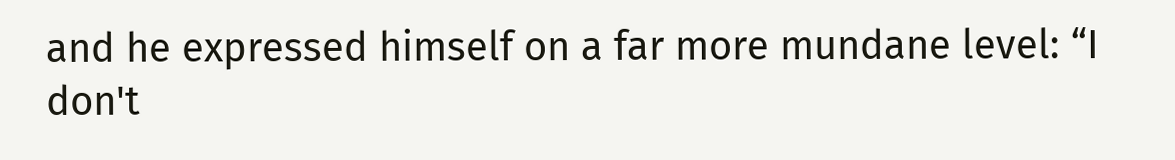and he expressed himself on a far more mundane level: “I don't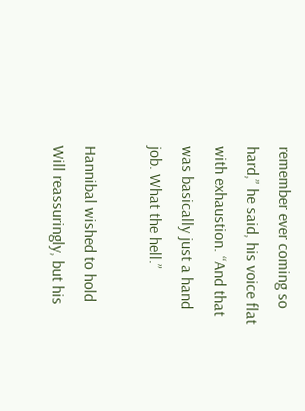remember ever coming so hard,” he said, his voice flat with exhaustion. “And that was basically just a hand job. What the hell.”

Hannibal wished to hold Will reassuringly, but his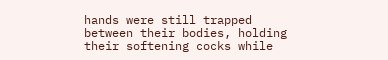hands were still trapped between their bodies, holding their softening cocks while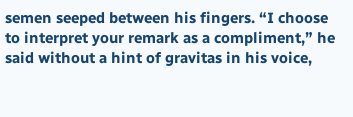semen seeped between his fingers. “I choose to interpret your remark as a compliment,” he said without a hint of gravitas in his voice,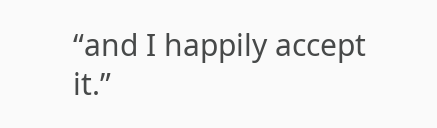“and I happily accept it.”